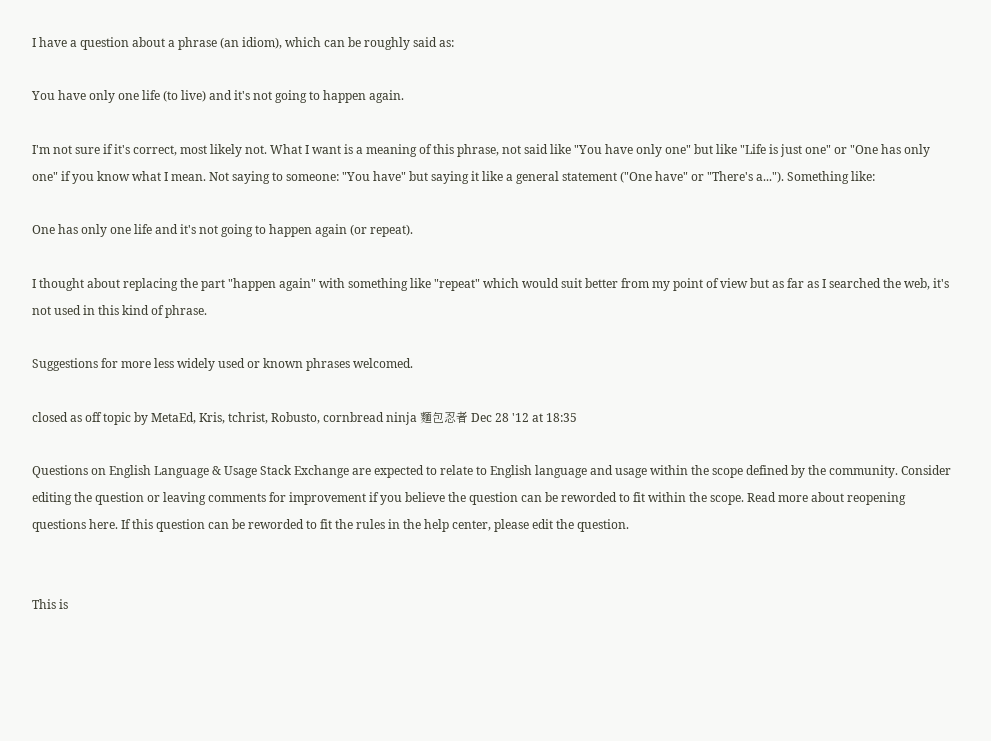I have a question about a phrase (an idiom), which can be roughly said as:

You have only one life (to live) and it's not going to happen again.

I'm not sure if it's correct, most likely not. What I want is a meaning of this phrase, not said like "You have only one" but like "Life is just one" or "One has only one" if you know what I mean. Not saying to someone: "You have" but saying it like a general statement ("One have" or "There's a..."). Something like:

One has only one life and it's not going to happen again (or repeat).

I thought about replacing the part "happen again" with something like "repeat" which would suit better from my point of view but as far as I searched the web, it's not used in this kind of phrase.

Suggestions for more less widely used or known phrases welcomed.

closed as off topic by MetaEd, Kris, tchrist, Robusto, cornbread ninja 麵包忍者 Dec 28 '12 at 18:35

Questions on English Language & Usage Stack Exchange are expected to relate to English language and usage within the scope defined by the community. Consider editing the question or leaving comments for improvement if you believe the question can be reworded to fit within the scope. Read more about reopening questions here. If this question can be reworded to fit the rules in the help center, please edit the question.


This is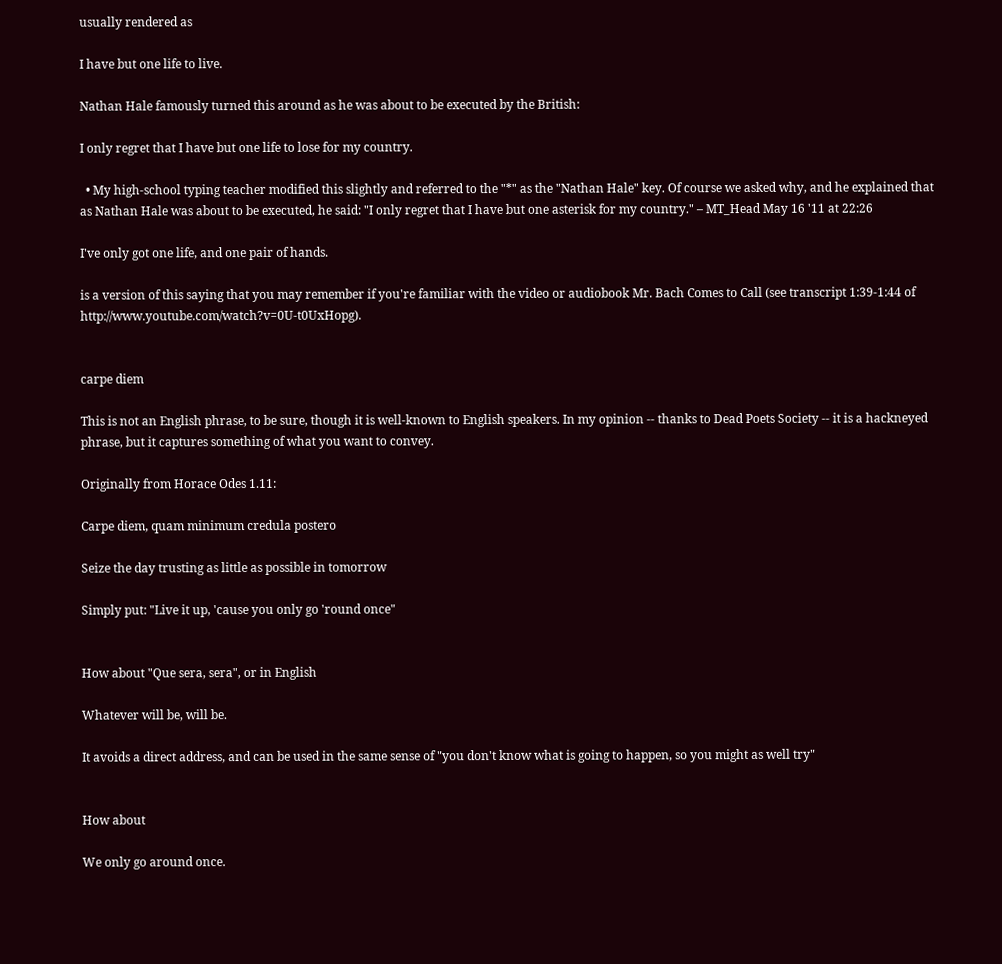usually rendered as

I have but one life to live.

Nathan Hale famously turned this around as he was about to be executed by the British:

I only regret that I have but one life to lose for my country.

  • My high-school typing teacher modified this slightly and referred to the "*" as the "Nathan Hale" key. Of course we asked why, and he explained that as Nathan Hale was about to be executed, he said: "I only regret that I have but one asterisk for my country." – MT_Head May 16 '11 at 22:26

I've only got one life, and one pair of hands.

is a version of this saying that you may remember if you're familiar with the video or audiobook Mr. Bach Comes to Call (see transcript 1:39-1:44 of http://www.youtube.com/watch?v=0U-t0UxHopg).


carpe diem

This is not an English phrase, to be sure, though it is well-known to English speakers. In my opinion -- thanks to Dead Poets Society -- it is a hackneyed phrase, but it captures something of what you want to convey.

Originally from Horace Odes 1.11:

Carpe diem, quam minimum credula postero

Seize the day trusting as little as possible in tomorrow

Simply put: "Live it up, 'cause you only go 'round once"


How about "Que sera, sera", or in English

Whatever will be, will be.

It avoids a direct address, and can be used in the same sense of "you don't know what is going to happen, so you might as well try"


How about

We only go around once.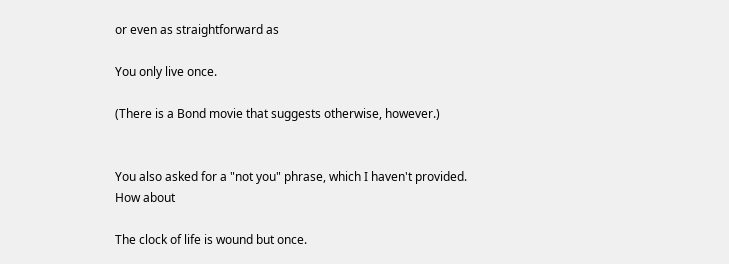or even as straightforward as

You only live once.

(There is a Bond movie that suggests otherwise, however.)


You also asked for a "not you" phrase, which I haven't provided. How about

The clock of life is wound but once.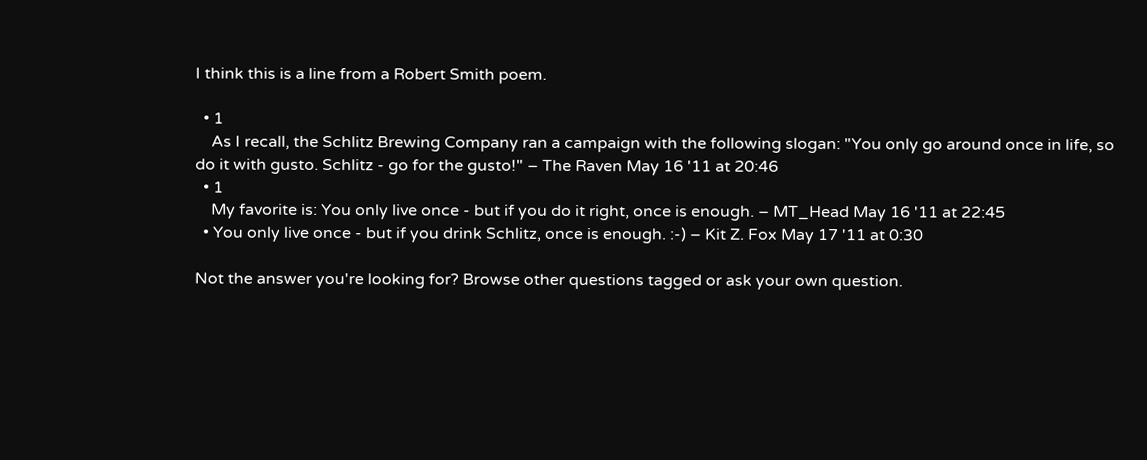I think this is a line from a Robert Smith poem.

  • 1
    As I recall, the Schlitz Brewing Company ran a campaign with the following slogan: "You only go around once in life, so do it with gusto. Schlitz - go for the gusto!" – The Raven May 16 '11 at 20:46
  • 1
    My favorite is: You only live once - but if you do it right, once is enough. – MT_Head May 16 '11 at 22:45
  • You only live once - but if you drink Schlitz, once is enough. :-) – Kit Z. Fox May 17 '11 at 0:30

Not the answer you're looking for? Browse other questions tagged or ask your own question.